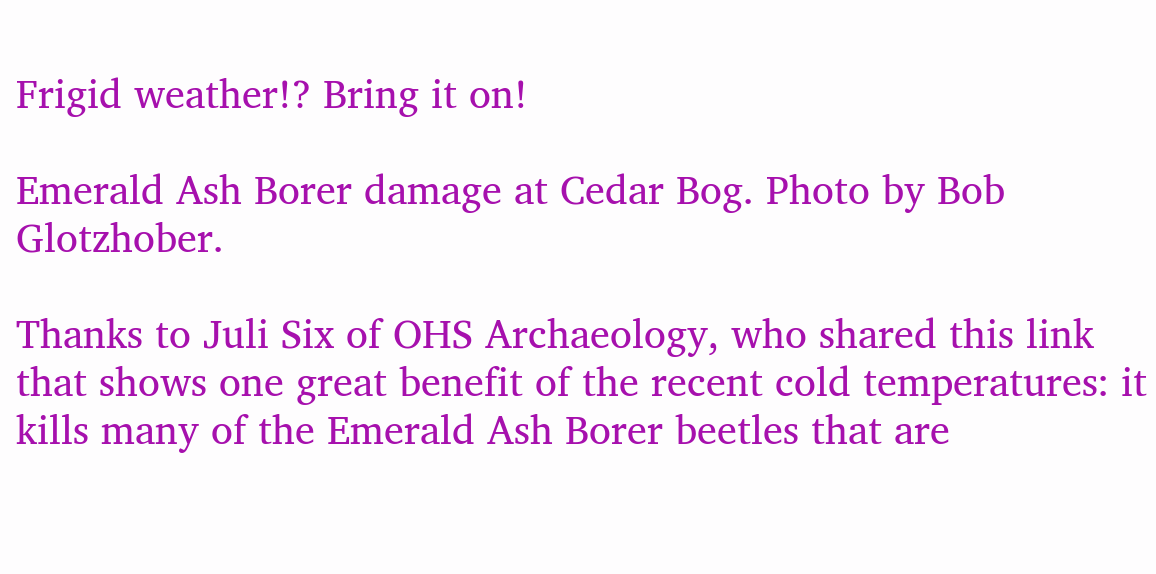Frigid weather!? Bring it on!

Emerald Ash Borer damage at Cedar Bog. Photo by Bob Glotzhober.

Thanks to Juli Six of OHS Archaeology, who shared this link that shows one great benefit of the recent cold temperatures: it kills many of the Emerald Ash Borer beetles that are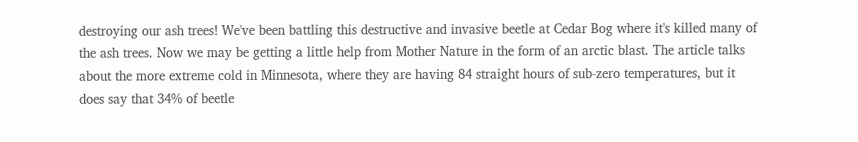destroying our ash trees! We've been battling this destructive and invasive beetle at Cedar Bog where it's killed many of the ash trees. Now we may be getting a little help from Mother Nature in the form of an arctic blast. The article talks about the more extreme cold in Minnesota, where they are having 84 straight hours of sub-zero temperatures, but it does say that 34% of beetle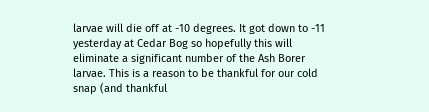larvae will die off at -10 degrees. It got down to -11 yesterday at Cedar Bog so hopefully this will eliminate a significant number of the Ash Borer larvae. This is a reason to be thankful for our cold snap (and thankful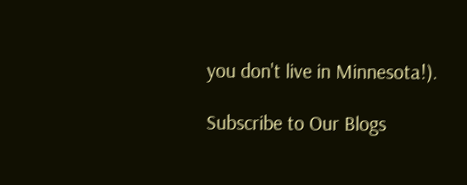you don't live in Minnesota!).

Subscribe to Our Blogs